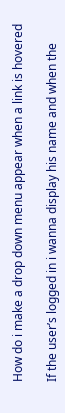How do i make a drop down menu appear when a link is hovered

If the user’s logged in i wanna display his name and when the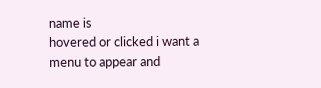name is
hovered or clicked i want a menu to appear and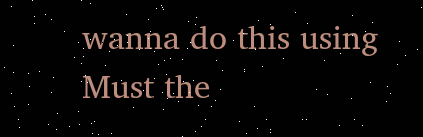wanna do this using
Must the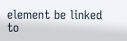element be linked to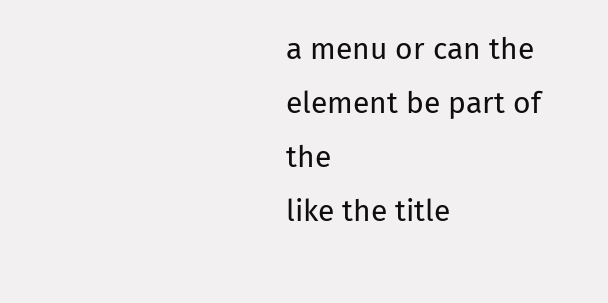a menu or can the element be part of the
like the title